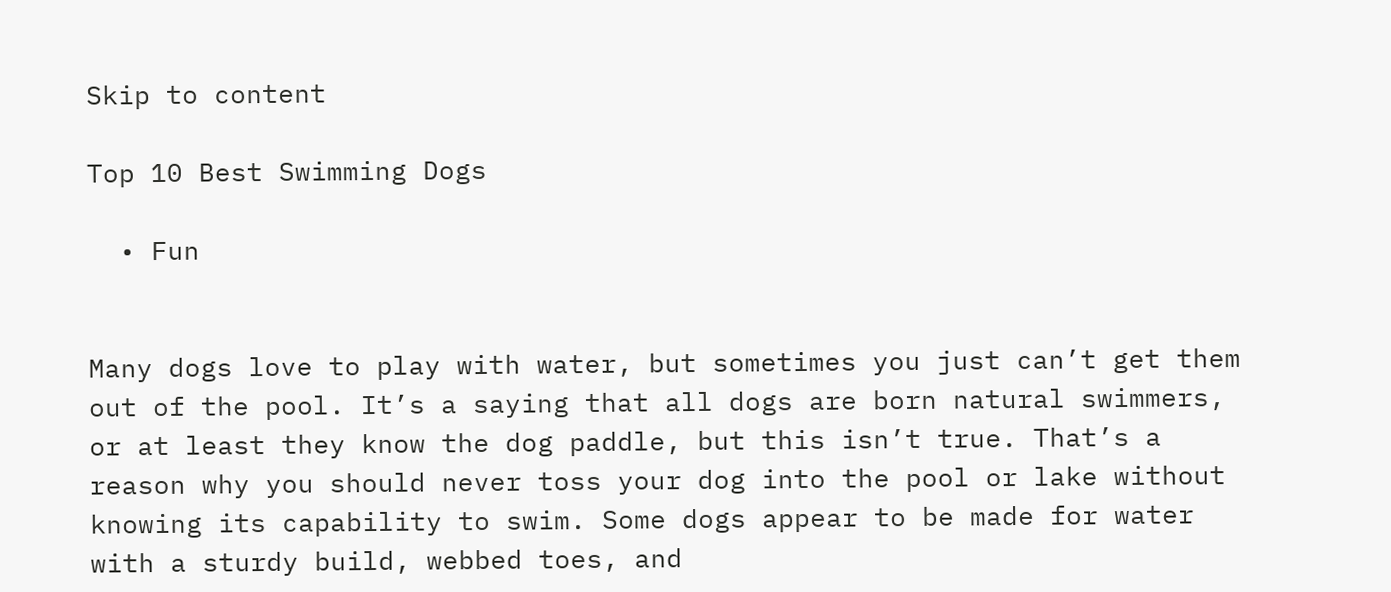Skip to content

Top 10 Best Swimming Dogs

  • Fun


Many dogs love to play with water, but sometimes you just can’t get them out of the pool. It’s a saying that all dogs are born natural swimmers, or at least they know the dog paddle, but this isn’t true. That’s a reason why you should never toss your dog into the pool or lake without knowing its capability to swim. Some dogs appear to be made for water with a sturdy build, webbed toes, and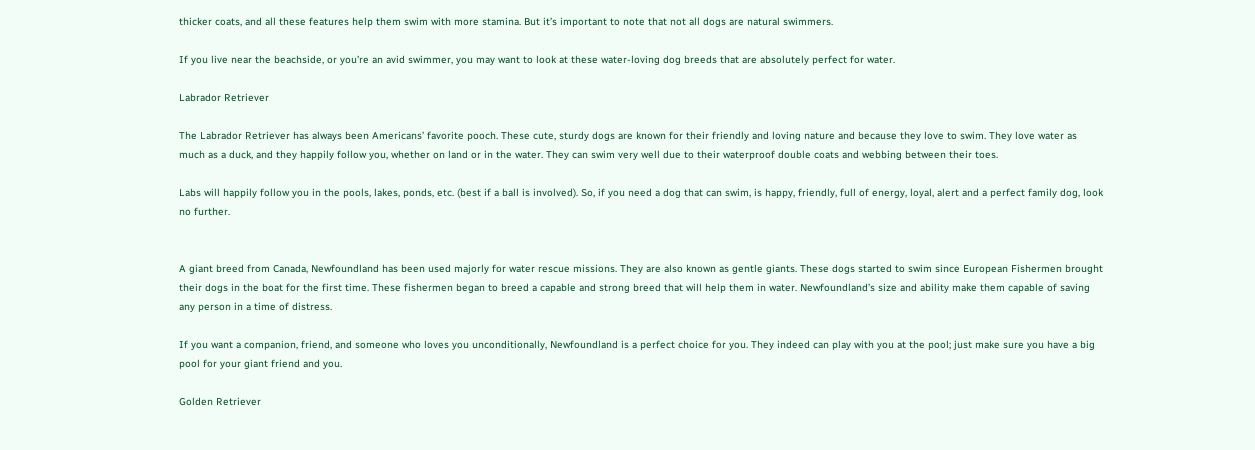thicker coats, and all these features help them swim with more stamina. But it’s important to note that not all dogs are natural swimmers.

If you live near the beachside, or you’re an avid swimmer, you may want to look at these water-loving dog breeds that are absolutely perfect for water.

Labrador Retriever

The Labrador Retriever has always been Americans’ favorite pooch. These cute, sturdy dogs are known for their friendly and loving nature and because they love to swim. They love water as much as a duck, and they happily follow you, whether on land or in the water. They can swim very well due to their waterproof double coats and webbing between their toes.

Labs will happily follow you in the pools, lakes, ponds, etc. (best if a ball is involved). So, if you need a dog that can swim, is happy, friendly, full of energy, loyal, alert and a perfect family dog, look no further.


A giant breed from Canada, Newfoundland has been used majorly for water rescue missions. They are also known as gentle giants. These dogs started to swim since European Fishermen brought their dogs in the boat for the first time. These fishermen began to breed a capable and strong breed that will help them in water. Newfoundland’s size and ability make them capable of saving any person in a time of distress.

If you want a companion, friend, and someone who loves you unconditionally, Newfoundland is a perfect choice for you. They indeed can play with you at the pool; just make sure you have a big pool for your giant friend and you.

Golden Retriever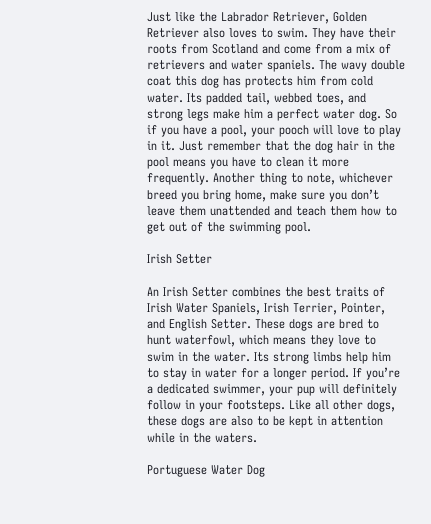Just like the Labrador Retriever, Golden Retriever also loves to swim. They have their roots from Scotland and come from a mix of retrievers and water spaniels. The wavy double coat this dog has protects him from cold water. Its padded tail, webbed toes, and strong legs make him a perfect water dog. So if you have a pool, your pooch will love to play in it. Just remember that the dog hair in the pool means you have to clean it more frequently. Another thing to note, whichever breed you bring home, make sure you don’t leave them unattended and teach them how to get out of the swimming pool.

Irish Setter

An Irish Setter combines the best traits of  Irish Water Spaniels, Irish Terrier, Pointer, and English Setter. These dogs are bred to hunt waterfowl, which means they love to swim in the water. Its strong limbs help him to stay in water for a longer period. If you’re a dedicated swimmer, your pup will definitely follow in your footsteps. Like all other dogs, these dogs are also to be kept in attention while in the waters.

Portuguese Water Dog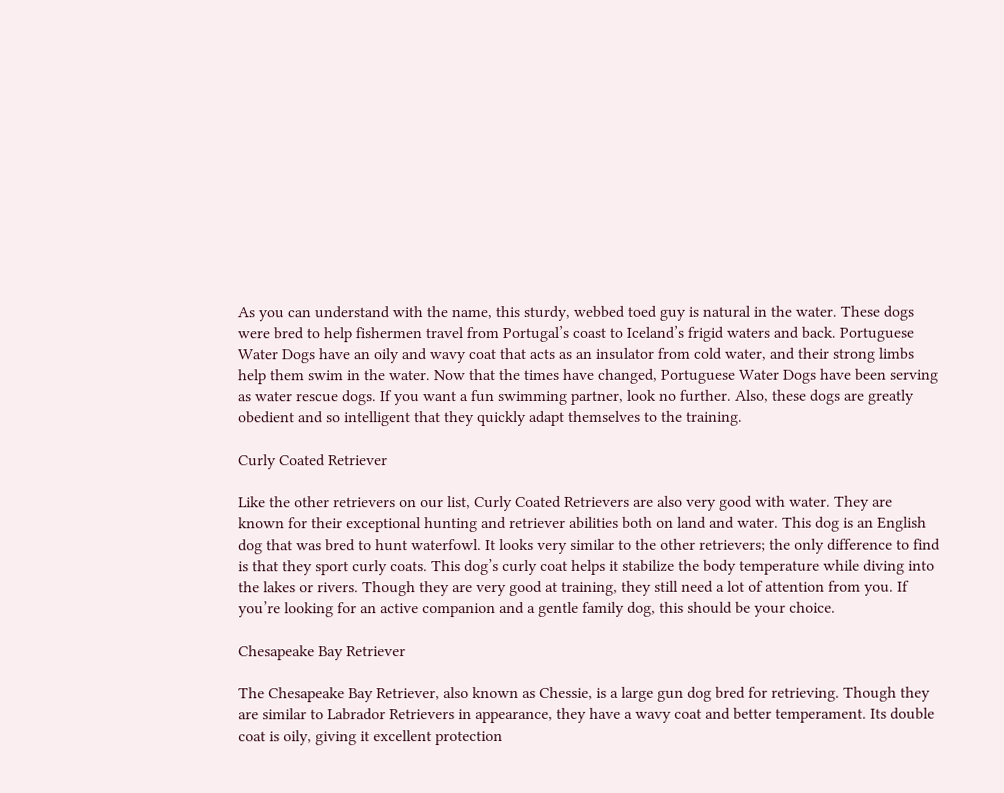As you can understand with the name, this sturdy, webbed toed guy is natural in the water. These dogs were bred to help fishermen travel from Portugal’s coast to Iceland’s frigid waters and back. Portuguese Water Dogs have an oily and wavy coat that acts as an insulator from cold water, and their strong limbs help them swim in the water. Now that the times have changed, Portuguese Water Dogs have been serving as water rescue dogs. If you want a fun swimming partner, look no further. Also, these dogs are greatly obedient and so intelligent that they quickly adapt themselves to the training.

Curly Coated Retriever

Like the other retrievers on our list, Curly Coated Retrievers are also very good with water. They are known for their exceptional hunting and retriever abilities both on land and water. This dog is an English dog that was bred to hunt waterfowl. It looks very similar to the other retrievers; the only difference to find is that they sport curly coats. This dog’s curly coat helps it stabilize the body temperature while diving into the lakes or rivers. Though they are very good at training, they still need a lot of attention from you. If you’re looking for an active companion and a gentle family dog, this should be your choice.

Chesapeake Bay Retriever

The Chesapeake Bay Retriever, also known as Chessie, is a large gun dog bred for retrieving. Though they are similar to Labrador Retrievers in appearance, they have a wavy coat and better temperament. Its double coat is oily, giving it excellent protection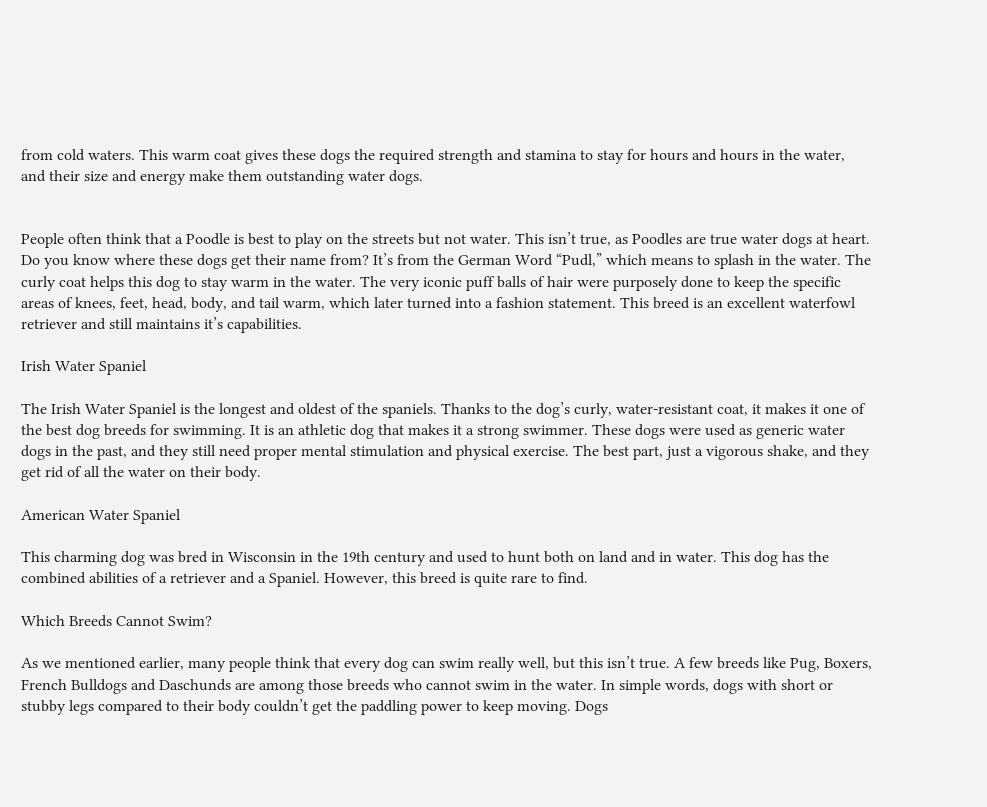from cold waters. This warm coat gives these dogs the required strength and stamina to stay for hours and hours in the water, and their size and energy make them outstanding water dogs.


People often think that a Poodle is best to play on the streets but not water. This isn’t true, as Poodles are true water dogs at heart. Do you know where these dogs get their name from? It’s from the German Word “Pudl,” which means to splash in the water. The curly coat helps this dog to stay warm in the water. The very iconic puff balls of hair were purposely done to keep the specific areas of knees, feet, head, body, and tail warm, which later turned into a fashion statement. This breed is an excellent waterfowl retriever and still maintains it’s capabilities.

Irish Water Spaniel

The Irish Water Spaniel is the longest and oldest of the spaniels. Thanks to the dog’s curly, water-resistant coat, it makes it one of the best dog breeds for swimming. It is an athletic dog that makes it a strong swimmer. These dogs were used as generic water dogs in the past, and they still need proper mental stimulation and physical exercise. The best part, just a vigorous shake, and they get rid of all the water on their body.

American Water Spaniel

This charming dog was bred in Wisconsin in the 19th century and used to hunt both on land and in water. This dog has the combined abilities of a retriever and a Spaniel. However, this breed is quite rare to find.

Which Breeds Cannot Swim?

As we mentioned earlier, many people think that every dog can swim really well, but this isn’t true. A few breeds like Pug, Boxers, French Bulldogs and Daschunds are among those breeds who cannot swim in the water. In simple words, dogs with short or stubby legs compared to their body couldn’t get the paddling power to keep moving. Dogs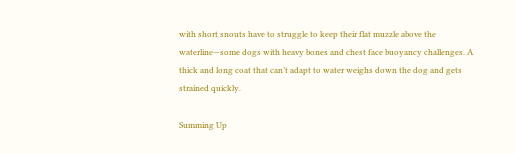with short snouts have to struggle to keep their flat muzzle above the waterline—some dogs with heavy bones and chest face buoyancy challenges. A thick and long coat that can’t adapt to water weighs down the dog and gets strained quickly.

Summing Up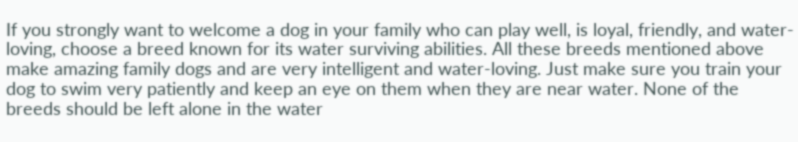If you strongly want to welcome a dog in your family who can play well, is loyal, friendly, and water-loving, choose a breed known for its water surviving abilities. All these breeds mentioned above make amazing family dogs and are very intelligent and water-loving. Just make sure you train your dog to swim very patiently and keep an eye on them when they are near water. None of the breeds should be left alone in the water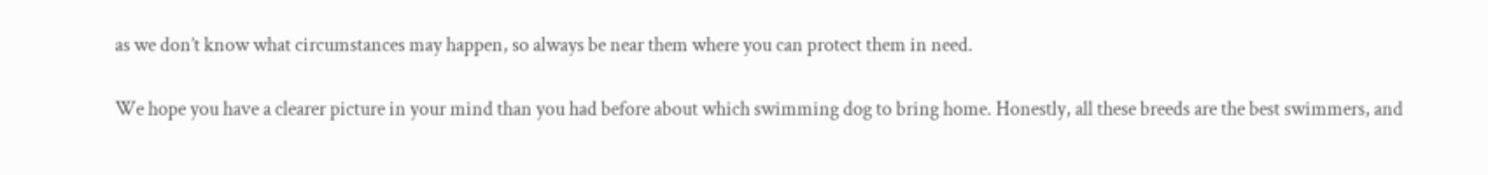as we don’t know what circumstances may happen, so always be near them where you can protect them in need.

We hope you have a clearer picture in your mind than you had before about which swimming dog to bring home. Honestly, all these breeds are the best swimmers, and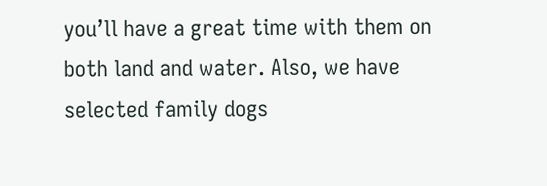you’ll have a great time with them on both land and water. Also, we have selected family dogs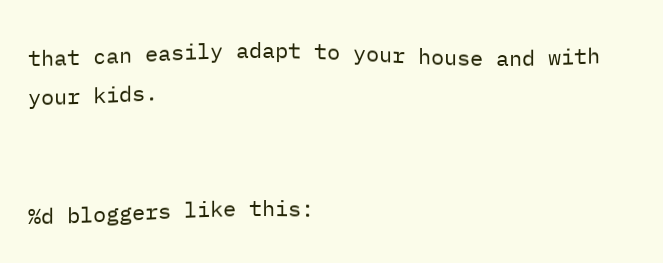that can easily adapt to your house and with your kids.


%d bloggers like this: